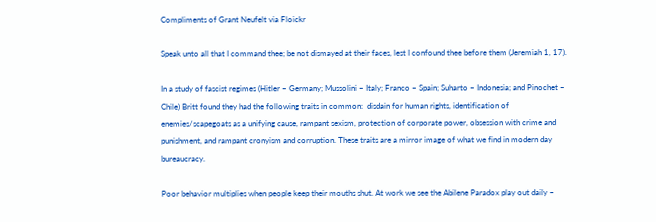Compliments of Grant Neufelt via Floickr

Speak unto all that I command thee; be not dismayed at their faces, lest I confound thee before them (Jeremiah 1, 17).

In a study of fascist regimes (Hitler – Germany; Mussolini – Italy; Franco – Spain; Suharto – Indonesia; and Pinochet – Chile) Britt found they had the following traits in common:  disdain for human rights, identification of enemies/scapegoats as a unifying cause, rampant sexism, protection of corporate power, obsession with crime and punishment, and rampant cronyism and corruption. These traits are a mirror image of what we find in modern day bureaucracy.

Poor behavior multiplies when people keep their mouths shut. At work we see the Abilene Paradox play out daily –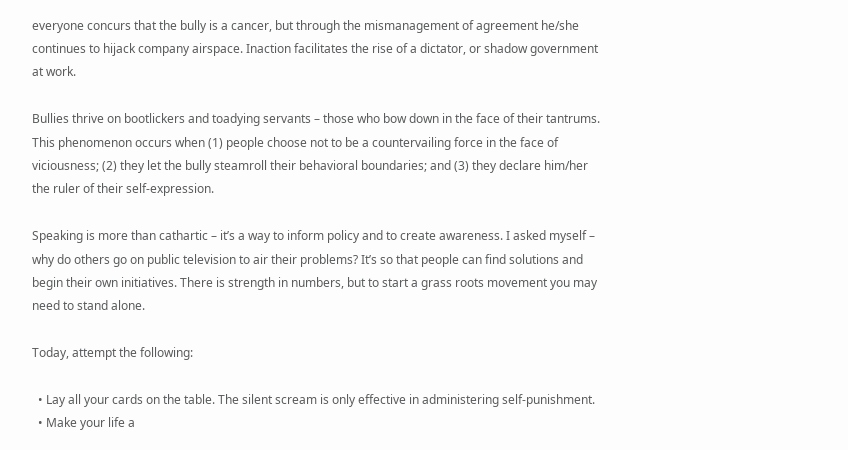everyone concurs that the bully is a cancer, but through the mismanagement of agreement he/she continues to hijack company airspace. Inaction facilitates the rise of a dictator, or shadow government at work.

Bullies thrive on bootlickers and toadying servants – those who bow down in the face of their tantrums. This phenomenon occurs when (1) people choose not to be a countervailing force in the face of viciousness; (2) they let the bully steamroll their behavioral boundaries; and (3) they declare him/her the ruler of their self-expression.

Speaking is more than cathartic – it’s a way to inform policy and to create awareness. I asked myself – why do others go on public television to air their problems? It’s so that people can find solutions and begin their own initiatives. There is strength in numbers, but to start a grass roots movement you may need to stand alone.

Today, attempt the following:

  • Lay all your cards on the table. The silent scream is only effective in administering self-punishment.
  • Make your life a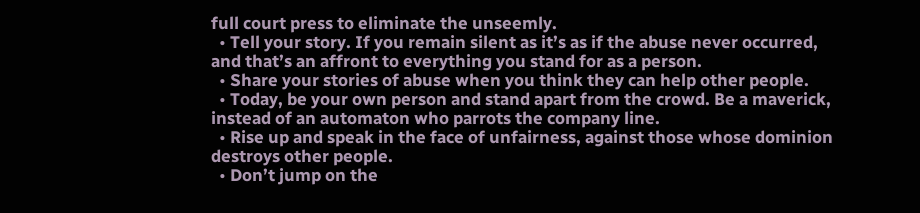full court press to eliminate the unseemly.
  • Tell your story. If you remain silent as it’s as if the abuse never occurred, and that’s an affront to everything you stand for as a person.
  • Share your stories of abuse when you think they can help other people.
  • Today, be your own person and stand apart from the crowd. Be a maverick, instead of an automaton who parrots the company line.
  • Rise up and speak in the face of unfairness, against those whose dominion destroys other people.
  • Don’t jump on the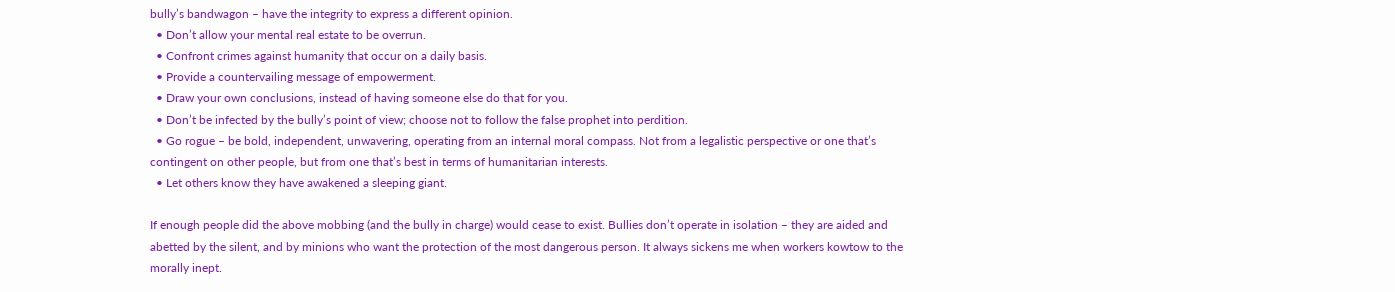bully’s bandwagon – have the integrity to express a different opinion.
  • Don’t allow your mental real estate to be overrun.
  • Confront crimes against humanity that occur on a daily basis.
  • Provide a countervailing message of empowerment.
  • Draw your own conclusions, instead of having someone else do that for you.
  • Don’t be infected by the bully’s point of view; choose not to follow the false prophet into perdition.
  • Go rogue – be bold, independent, unwavering, operating from an internal moral compass. Not from a legalistic perspective or one that’s contingent on other people, but from one that’s best in terms of humanitarian interests.
  • Let others know they have awakened a sleeping giant.

If enough people did the above mobbing (and the bully in charge) would cease to exist. Bullies don’t operate in isolation – they are aided and abetted by the silent, and by minions who want the protection of the most dangerous person. It always sickens me when workers kowtow to the morally inept.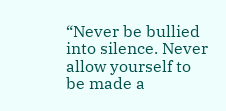“Never be bullied into silence. Never allow yourself to be made a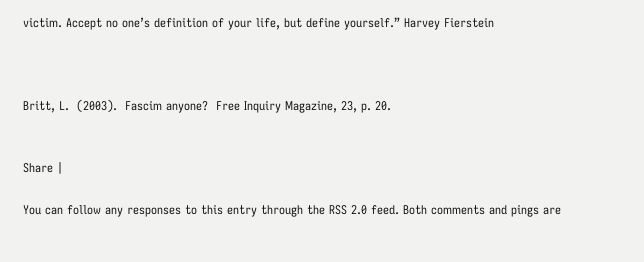victim. Accept no one’s definition of your life, but define yourself.” Harvey Fierstein



Britt, L.  (2003).  Fascim anyone?  Free Inquiry Magazine, 23, p. 20.


Share |

You can follow any responses to this entry through the RSS 2.0 feed. Both comments and pings are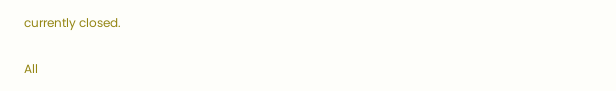currently closed.

All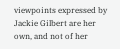viewpoints expressed by Jackie Gilbert are her own, and not of her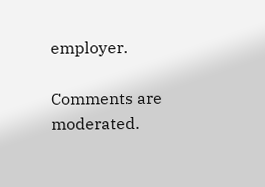employer.

Comments are moderated.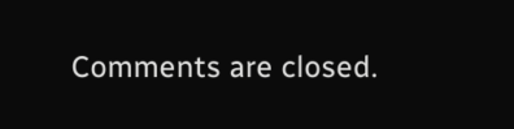Comments are closed.